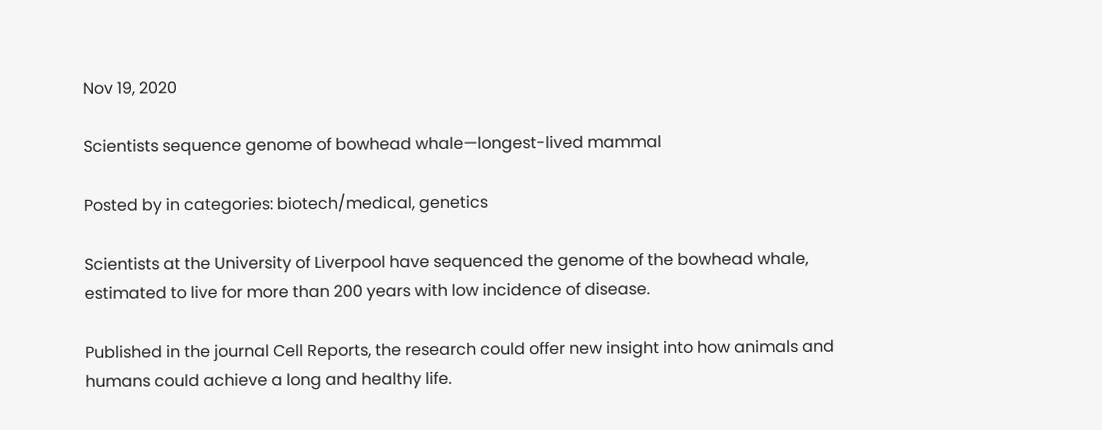Nov 19, 2020

Scientists sequence genome of bowhead whale—longest-lived mammal

Posted by in categories: biotech/medical, genetics

Scientists at the University of Liverpool have sequenced the genome of the bowhead whale, estimated to live for more than 200 years with low incidence of disease.

Published in the journal Cell Reports, the research could offer new insight into how animals and humans could achieve a long and healthy life.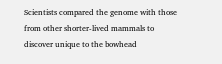Scientists compared the genome with those from other shorter-lived mammals to discover unique to the bowhead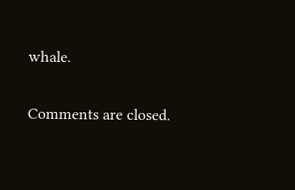whale.

Comments are closed.